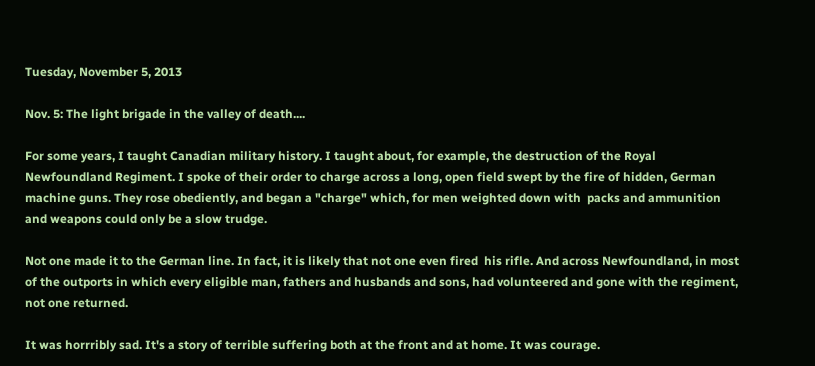Tuesday, November 5, 2013

Nov. 5: The light brigade in the valley of death....

For some years, I taught Canadian military history. I taught about, for example, the destruction of the Royal Newfoundland Regiment. I spoke of their order to charge across a long, open field swept by the fire of hidden, German machine guns. They rose obediently, and began a "charge" which, for men weighted down with  packs and ammunition and weapons could only be a slow trudge.

Not one made it to the German line. In fact, it is likely that not one even fired  his rifle. And across Newfoundland, in most of the outports in which every eligible man, fathers and husbands and sons, had volunteered and gone with the regiment,  not one returned.

It was horrribly sad. It's a story of terrible suffering both at the front and at home. It was courage.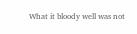What it bloody well was not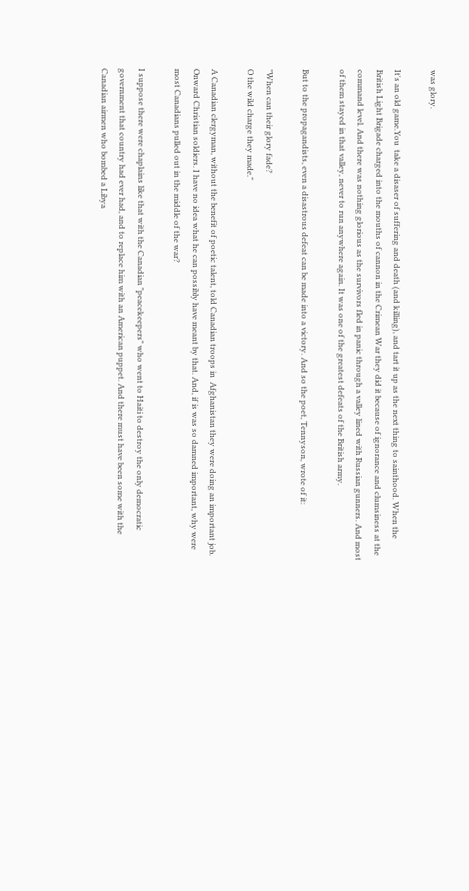was glory.

It's an old game.You  take a disaser of suffering and death (and killing), and tart it up as the next thing to sainthood. When the British Light Brigade charged into the mouths of cannon in the Crimean War they did it because of ignorance and clumsiness at the command level. And there was nothing glorious as the survivors fled in panic through a valley lined with Russian gunners. And most of them stayed in that valley, never to run anywhere again. It was one of the greatest defeats of the British army.

But to the propagandists, even a disastrous defeat can be made into a victory. And so the poet, Tennyson, wrote of it:

"When can their glory fade?
O the wild charge they made."

A Canadian clergyman, without the benefit of poetic talent, told Canadian troops in  Afghanistan they were doing an important job. Onward Christian soldiers. I have no idea what he can possibly have meant by that. And, if is was so damned important, why were most Canadians pulled out in the middle of the war?

I suppose there were chaplains like that with the Canadian "peacekeepers" who went to Haiti to destroy the only democratic government that country had ever had, and to replace him with an American puppet. And there must have been some with the Canadian airmen who bombed a Libya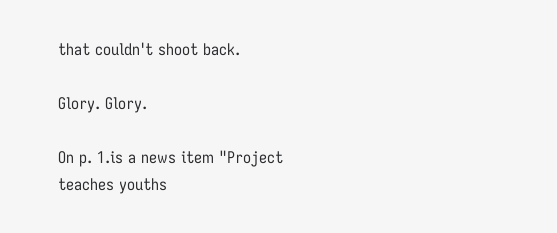that couldn't shoot back.

Glory. Glory.

On p. 1.is a news item "Project teaches youths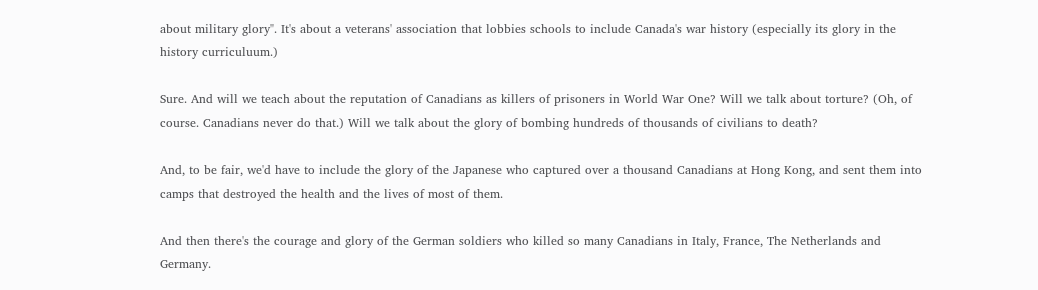about military glory". It's about a veterans' association that lobbies schools to include Canada's war history (especially its glory in the history curriculuum.)

Sure. And will we teach about the reputation of Canadians as killers of prisoners in World War One? Will we talk about torture? (Oh, of course. Canadians never do that.) Will we talk about the glory of bombing hundreds of thousands of civilians to death?

And, to be fair, we'd have to include the glory of the Japanese who captured over a thousand Canadians at Hong Kong, and sent them into camps that destroyed the health and the lives of most of them.

And then there's the courage and glory of the German soldiers who killed so many Canadians in Italy, France, The Netherlands and Germany.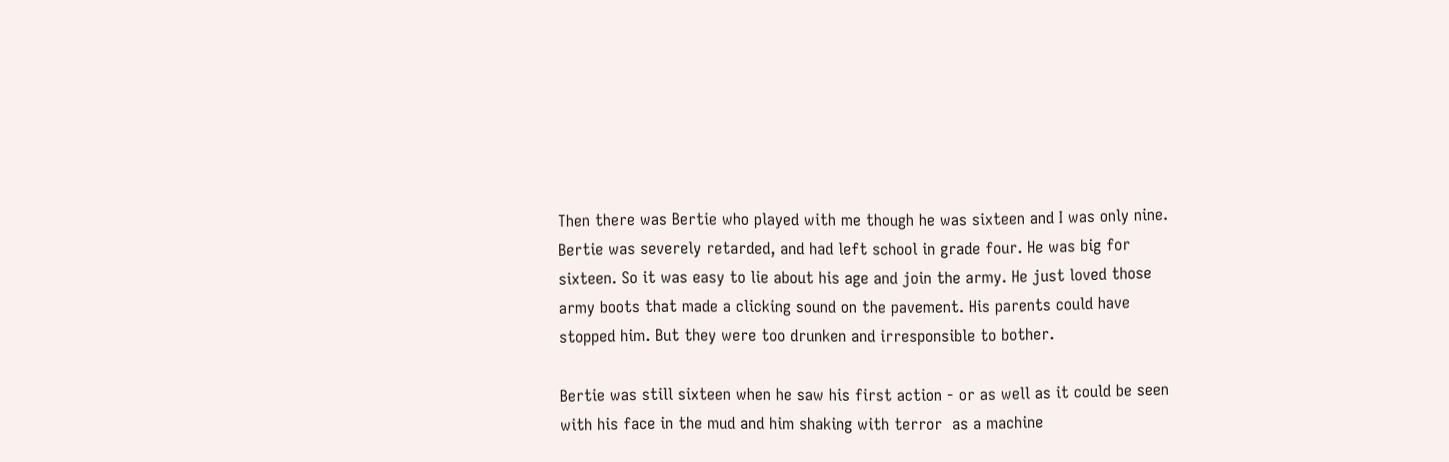Then there was Bertie who played with me though he was sixteen and I was only nine. Bertie was severely retarded, and had left school in grade four. He was big for sixteen. So it was easy to lie about his age and join the army. He just loved those army boots that made a clicking sound on the pavement. His parents could have stopped him. But they were too drunken and irresponsible to bother.

Bertie was still sixteen when he saw his first action - or as well as it could be seen with his face in the mud and him shaking with terror  as a machine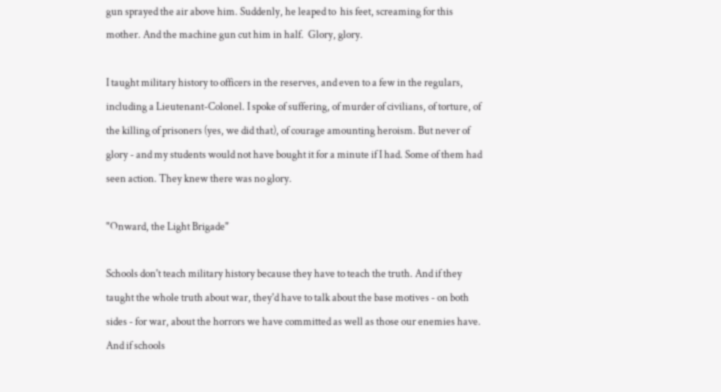gun sprayed the air above him. Suddenly, he leaped to  his feet, screaming for this mother. And the machine gun cut him in half.  Glory, glory.

I taught military history to officers in the reserves, and even to a few in the regulars, including a Lieutenant-Colonel. I spoke of suffering, of murder of civilians, of torture, of the killing of prisoners (yes, we did that), of courage amounting heroism. But never of glory - and my students would not have bought it for a minute if I had. Some of them had seen action. They knew there was no glory.

"Onward, the Light Brigade"

Schools don't teach military history because they have to teach the truth. And if they taught the whole truth about war, they'd have to talk about the base motives - on both sides - for war, about the horrors we have committed as well as those our enemies have. And if schools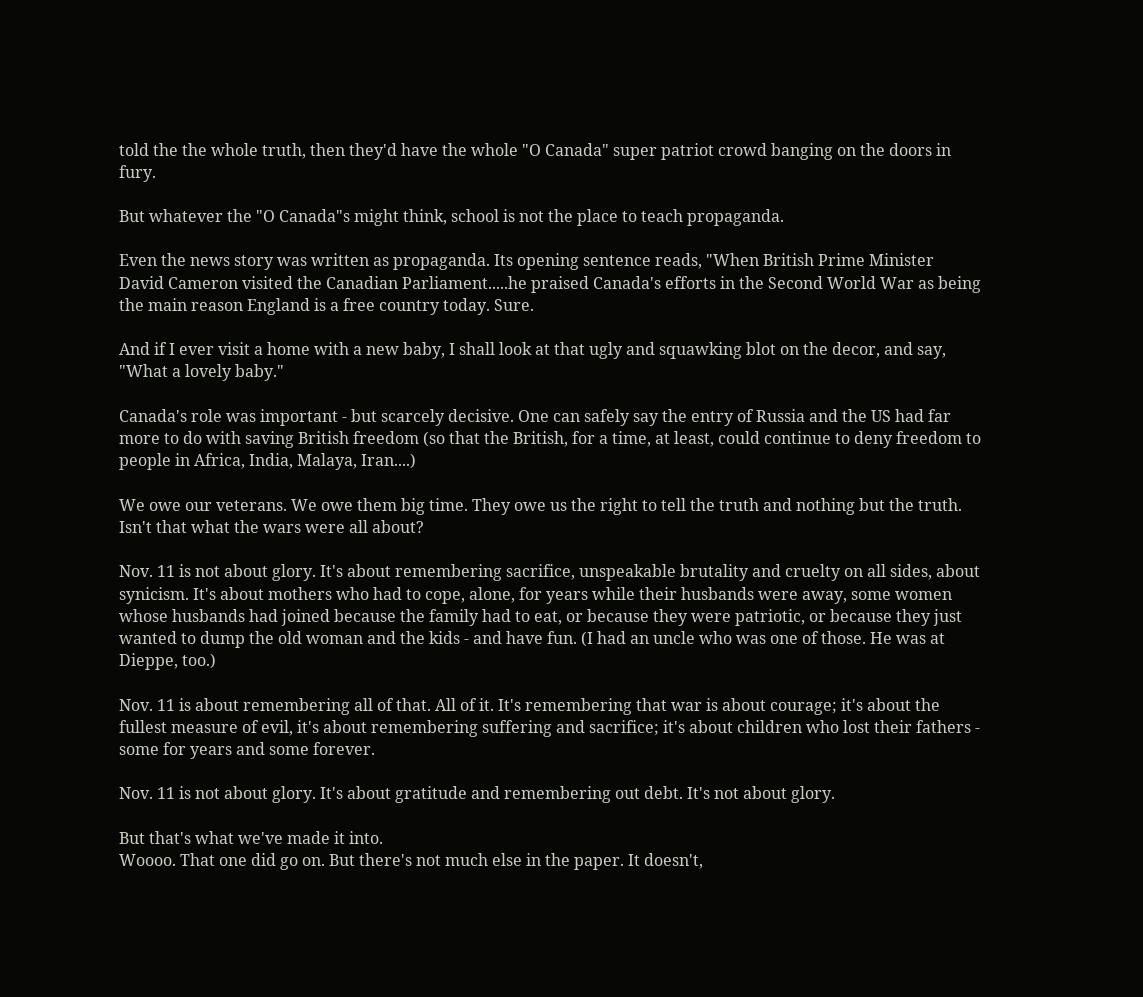told the the whole truth, then they'd have the whole "O Canada" super patriot crowd banging on the doors in fury.

But whatever the "O Canada"s might think, school is not the place to teach propaganda.

Even the news story was written as propaganda. Its opening sentence reads, "When British Prime Minister David Cameron visited the Canadian Parliament.....he praised Canada's efforts in the Second World War as being the main reason England is a free country today. Sure.

And if I ever visit a home with a new baby, I shall look at that ugly and squawking blot on the decor, and say, "What a lovely baby."

Canada's role was important - but scarcely decisive. One can safely say the entry of Russia and the US had far more to do with saving British freedom (so that the British, for a time, at least, could continue to deny freedom to people in Africa, India, Malaya, Iran....)

We owe our veterans. We owe them big time. They owe us the right to tell the truth and nothing but the truth. Isn't that what the wars were all about?

Nov. 11 is not about glory. It's about remembering sacrifice, unspeakable brutality and cruelty on all sides, about synicism. It's about mothers who had to cope, alone, for years while their husbands were away, some women whose husbands had joined because the family had to eat, or because they were patriotic, or because they just wanted to dump the old woman and the kids - and have fun. (I had an uncle who was one of those. He was at Dieppe, too.)

Nov. 11 is about remembering all of that. All of it. It's remembering that war is about courage; it's about the fullest measure of evil, it's about remembering suffering and sacrifice; it's about children who lost their fathers - some for years and some forever.

Nov. 11 is not about glory. It's about gratitude and remembering out debt. It's not about glory.

But that's what we've made it into.
Woooo. That one did go on. But there's not much else in the paper. It doesn't,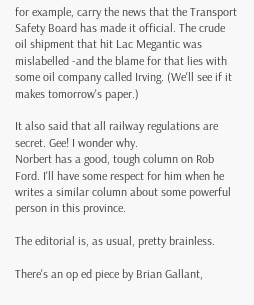for example, carry the news that the Transport Safety Board has made it official. The crude oil shipment that hit Lac Megantic was mislabelled -and the blame for that lies with some oil company called Irving. (We'll see if it makes tomorrow's paper.)

It also said that all railway regulations are secret. Gee! I wonder why.
Norbert has a good, tough column on Rob Ford. I'll have some respect for him when he writes a similar column about some powerful person in this province.

The editorial is, as usual, pretty brainless.

There's an op ed piece by Brian Gallant,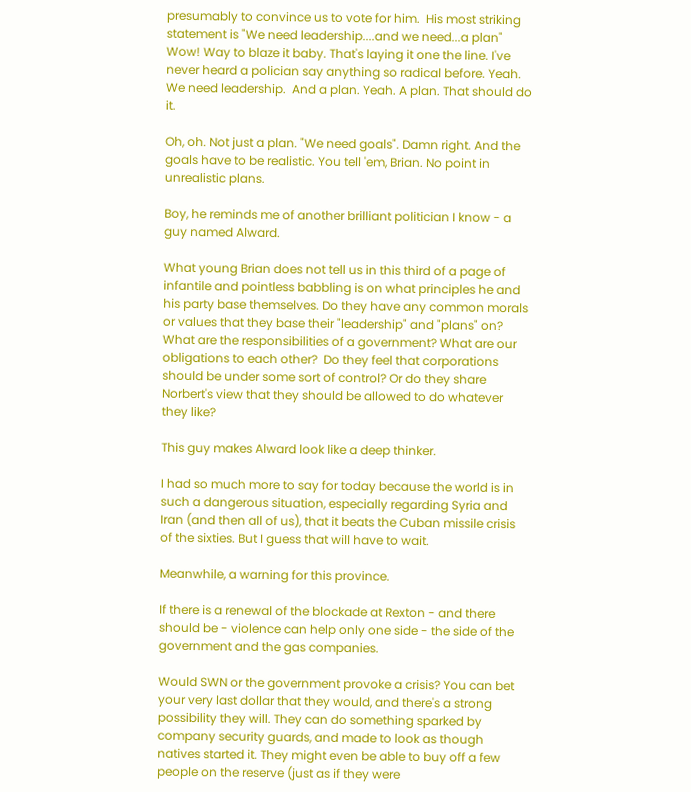presumably to convince us to vote for him.  His most striking statement is "We need leadership....and we need...a plan"  Wow! Way to blaze it baby. That's laying it one the line. I've never heard a polician say anything so radical before. Yeah. We need leadership.  And a plan. Yeah. A plan. That should do it.

Oh, oh. Not just a plan. "We need goals". Damn right. And the goals have to be realistic. You tell 'em, Brian. No point in unrealistic plans.

Boy, he reminds me of another brilliant politician I know - a guy named Alward.

What young Brian does not tell us in this third of a page of infantile and pointless babbling is on what principles he and his party base themselves. Do they have any common morals or values that they base their "leadership" and "plans" on? What are the responsibilities of a government? What are our obligations to each other?  Do they feel that corporations should be under some sort of control? Or do they share Norbert's view that they should be allowed to do whatever they like?

This guy makes Alward look like a deep thinker.

I had so much more to say for today because the world is in such a dangerous situation, especially regarding Syria and Iran (and then all of us), that it beats the Cuban missile crisis of the sixties. But I guess that will have to wait.

Meanwhile, a warning for this province.

If there is a renewal of the blockade at Rexton - and there should be - violence can help only one side - the side of the government and the gas companies.

Would SWN or the government provoke a crisis? You can bet your very last dollar that they would, and there's a strong possibility they will. They can do something sparked by company security guards, and made to look as though natives started it. They might even be able to buy off a few people on the reserve (just as if they were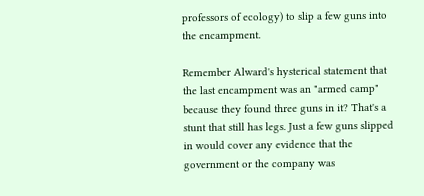professors of ecology) to slip a few guns into the encampment.

Remember Alward's hysterical statement that the last encampment was an "armed camp" because they found three guns in it? That's a stunt that still has legs. Just a few guns slipped in would cover any evidence that the government or the company was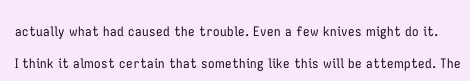actually what had caused the trouble. Even a few knives might do it.

I think it almost certain that something like this will be attempted. The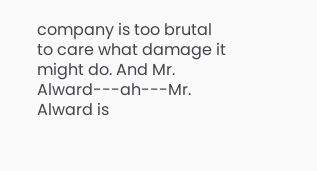company is too brutal to care what damage it might do. And Mr. Alward---ah---Mr. Alward is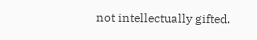not intellectually gifted.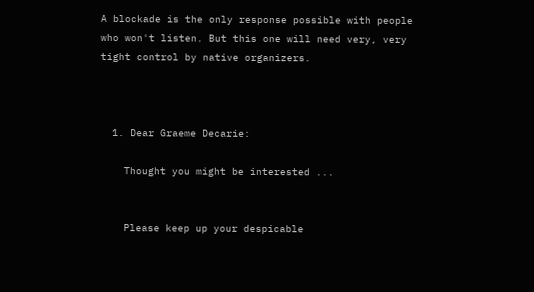A blockade is the only response possible with people who won't listen. But this one will need very, very tight control by native organizers.



  1. Dear Graeme Decarie:

    Thought you might be interested ...


    Please keep up your despicable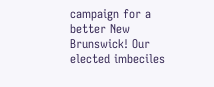campaign for a better New Brunswick! Our elected imbeciles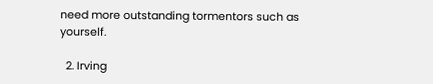need more outstanding tormentors such as yourself.

  2. Irving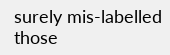surely mis-labelled those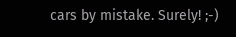cars by mistake. Surely! ;-)